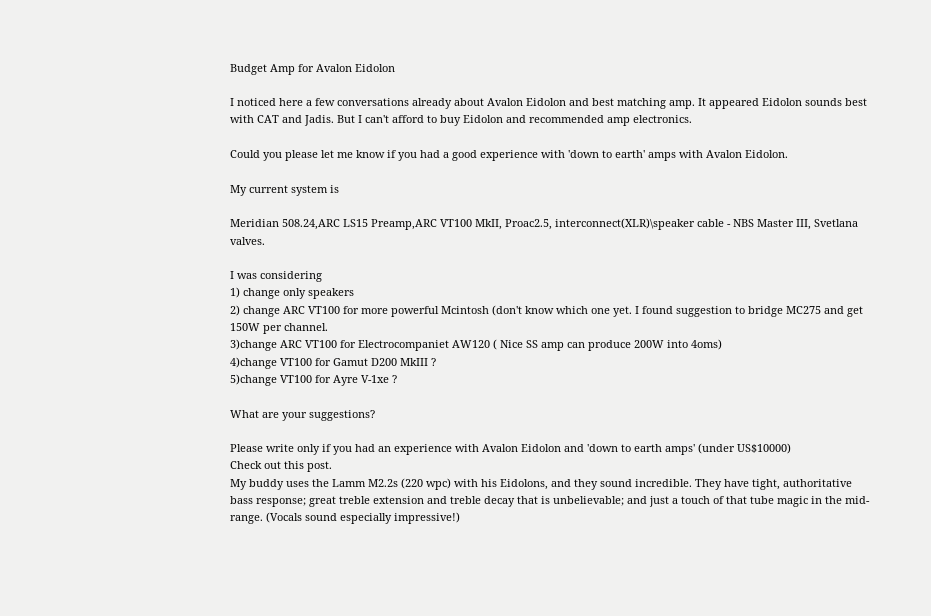Budget Amp for Avalon Eidolon

I noticed here a few conversations already about Avalon Eidolon and best matching amp. It appeared Eidolon sounds best with CAT and Jadis. But I can't afford to buy Eidolon and recommended amp electronics.

Could you please let me know if you had a good experience with 'down to earth' amps with Avalon Eidolon.

My current system is

Meridian 508.24,ARC LS15 Preamp,ARC VT100 MkII, Proac2.5, interconnect(XLR)\speaker cable - NBS Master III, Svetlana valves.

I was considering
1) change only speakers
2) change ARC VT100 for more powerful Mcintosh (don't know which one yet. I found suggestion to bridge MC275 and get 150W per channel.
3)change ARC VT100 for Electrocompaniet AW120 ( Nice SS amp can produce 200W into 4oms)
4)change VT100 for Gamut D200 MkIII ?
5)change VT100 for Ayre V-1xe ?

What are your suggestions?

Please write only if you had an experience with Avalon Eidolon and 'down to earth amps' (under US$10000)
Check out this post.
My buddy uses the Lamm M2.2s (220 wpc) with his Eidolons, and they sound incredible. They have tight, authoritative bass response; great treble extension and treble decay that is unbelievable; and just a touch of that tube magic in the mid-range. (Vocals sound especially impressive!)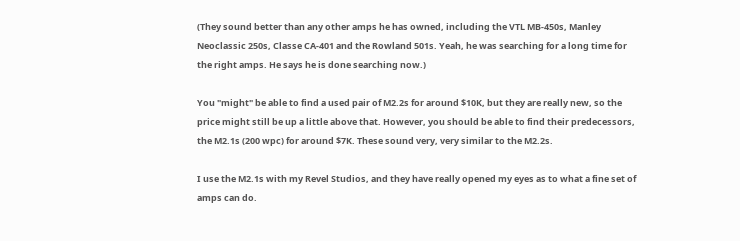(They sound better than any other amps he has owned, including the VTL MB-450s, Manley Neoclassic 250s, Classe CA-401 and the Rowland 501s. Yeah, he was searching for a long time for the right amps. He says he is done searching now.)

You "might" be able to find a used pair of M2.2s for around $10K, but they are really new, so the price might still be up a little above that. However, you should be able to find their predecessors, the M2.1s (200 wpc) for around $7K. These sound very, very similar to the M2.2s.

I use the M2.1s with my Revel Studios, and they have really opened my eyes as to what a fine set of amps can do.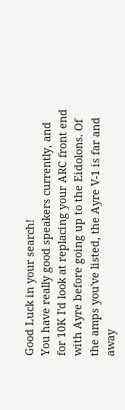Good Luck in your search!
You have really good speakers currently, and for 10K I'd look at replacing your ARC front end with Ayre before going up to the Eidolons. Of the amps you've listed, the Ayre V-1 is far and away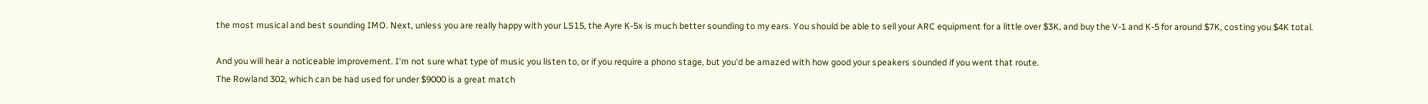the most musical and best sounding IMO. Next, unless you are really happy with your LS15, the Ayre K-5x is much better sounding to my ears. You should be able to sell your ARC equipment for a little over $3K, and buy the V-1 and K-5 for around $7K, costing you $4K total.

And you will hear a noticeable improvement. I'm not sure what type of music you listen to, or if you require a phono stage, but you'd be amazed with how good your speakers sounded if you went that route.
The Rowland 302, which can be had used for under $9000 is a great match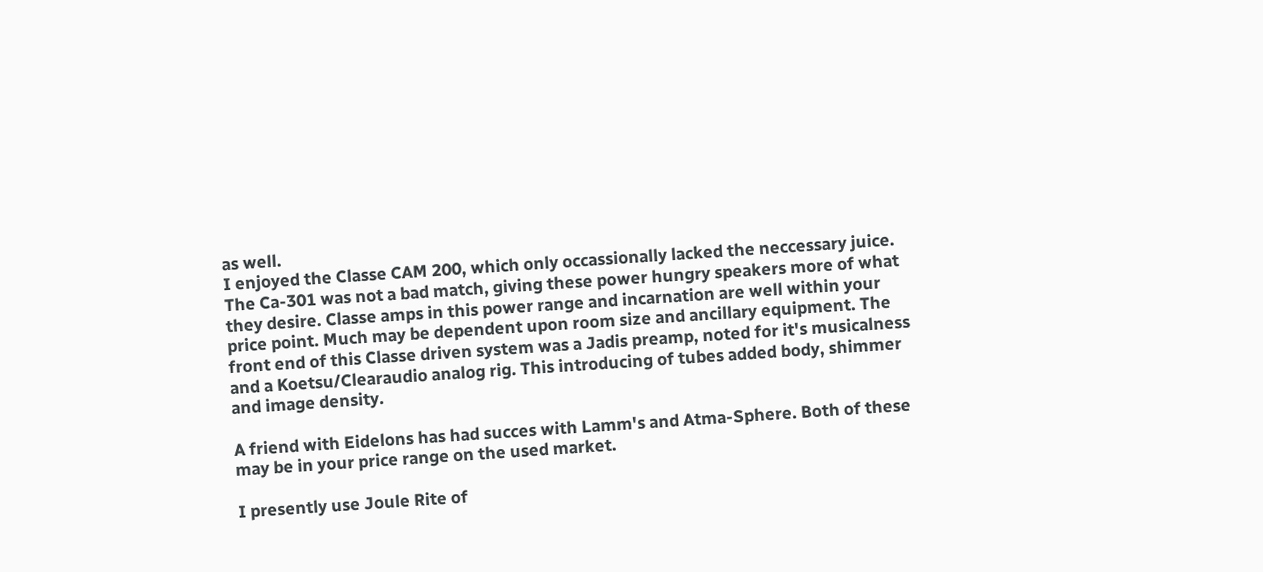as well.
I enjoyed the Classe CAM 200, which only occassionally lacked the neccessary juice. The Ca-301 was not a bad match, giving these power hungry speakers more of what they desire. Classe amps in this power range and incarnation are well within your price point. Much may be dependent upon room size and ancillary equipment. The front end of this Classe driven system was a Jadis preamp, noted for it's musicalness and a Koetsu/Clearaudio analog rig. This introducing of tubes added body, shimmer and image density.

A friend with Eidelons has had succes with Lamm's and Atma-Sphere. Both of these may be in your price range on the used market.

I presently use Joule Rite of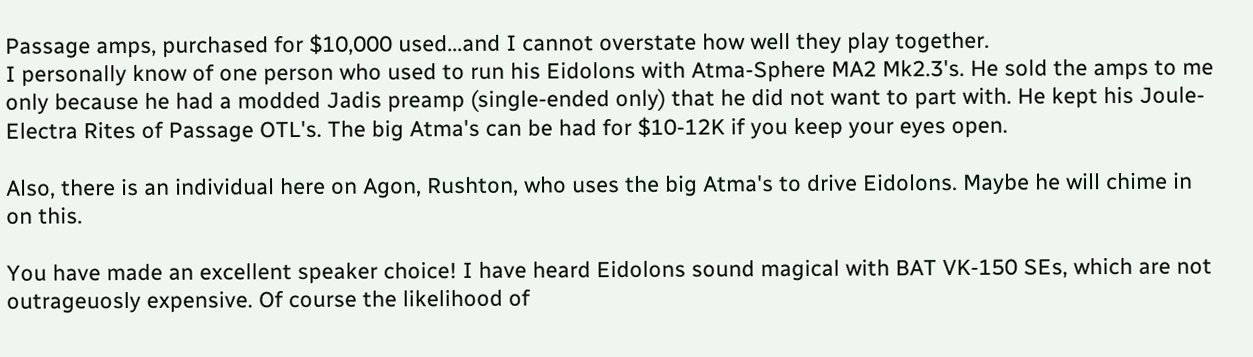Passage amps, purchased for $10,000 used...and I cannot overstate how well they play together.
I personally know of one person who used to run his Eidolons with Atma-Sphere MA2 Mk2.3's. He sold the amps to me only because he had a modded Jadis preamp (single-ended only) that he did not want to part with. He kept his Joule-Electra Rites of Passage OTL's. The big Atma's can be had for $10-12K if you keep your eyes open.

Also, there is an individual here on Agon, Rushton, who uses the big Atma's to drive Eidolons. Maybe he will chime in on this.

You have made an excellent speaker choice! I have heard Eidolons sound magical with BAT VK-150 SEs, which are not outrageuosly expensive. Of course the likelihood of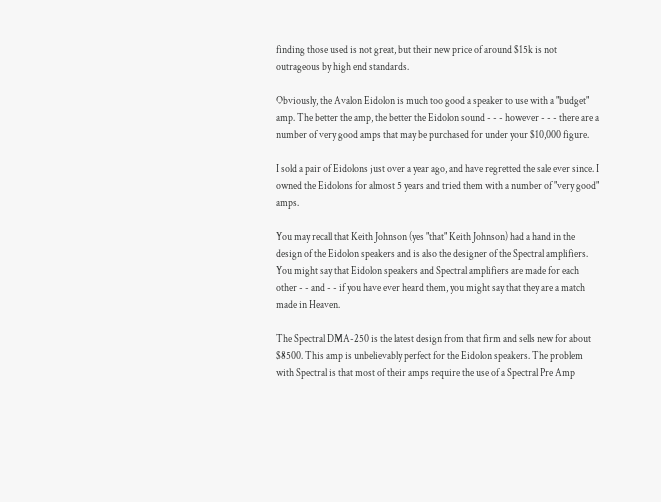finding those used is not great, but their new price of around $15k is not outrageous by high end standards.

Obviously, the Avalon Eidolon is much too good a speaker to use with a "budget" amp. The better the amp, the better the Eidolon sound - - - however - - - there are a number of very good amps that may be purchased for under your $10,000 figure.

I sold a pair of Eidolons just over a year ago, and have regretted the sale ever since. I owned the Eidolons for almost 5 years and tried them with a number of "very good" amps.

You may recall that Keith Johnson (yes "that" Keith Johnson) had a hand in the design of the Eidolon speakers and is also the designer of the Spectral amplifiers. You might say that Eidolon speakers and Spectral amplifiers are made for each other - - and - - if you have ever heard them, you might say that they are a match made in Heaven.

The Spectral DMA-250 is the latest design from that firm and sells new for about $8500. This amp is unbelievably perfect for the Eidolon speakers. The problem with Spectral is that most of their amps require the use of a Spectral Pre Amp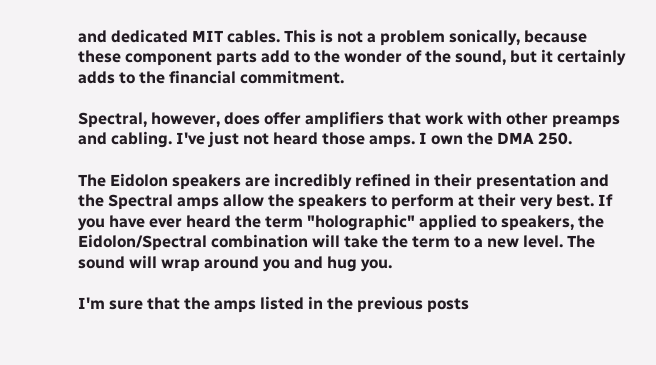and dedicated MIT cables. This is not a problem sonically, because these component parts add to the wonder of the sound, but it certainly adds to the financial commitment.

Spectral, however, does offer amplifiers that work with other preamps and cabling. I've just not heard those amps. I own the DMA 250.

The Eidolon speakers are incredibly refined in their presentation and the Spectral amps allow the speakers to perform at their very best. If you have ever heard the term "holographic" applied to speakers, the Eidolon/Spectral combination will take the term to a new level. The sound will wrap around you and hug you.

I'm sure that the amps listed in the previous posts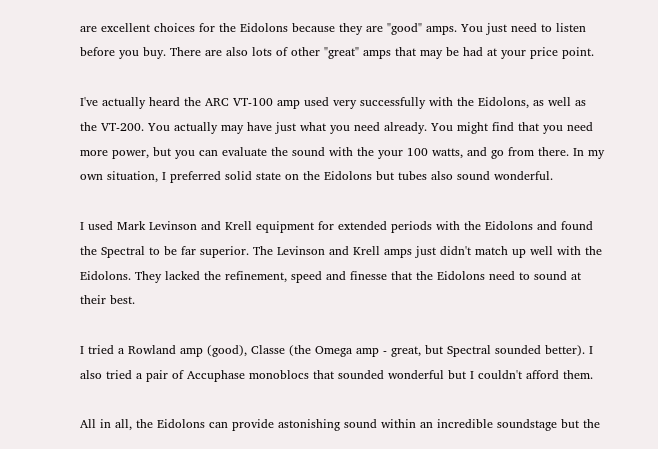are excellent choices for the Eidolons because they are "good" amps. You just need to listen before you buy. There are also lots of other "great" amps that may be had at your price point.

I've actually heard the ARC VT-100 amp used very successfully with the Eidolons, as well as the VT-200. You actually may have just what you need already. You might find that you need more power, but you can evaluate the sound with the your 100 watts, and go from there. In my own situation, I preferred solid state on the Eidolons but tubes also sound wonderful.

I used Mark Levinson and Krell equipment for extended periods with the Eidolons and found the Spectral to be far superior. The Levinson and Krell amps just didn't match up well with the Eidolons. They lacked the refinement, speed and finesse that the Eidolons need to sound at their best.

I tried a Rowland amp (good), Classe (the Omega amp - great, but Spectral sounded better). I also tried a pair of Accuphase monoblocs that sounded wonderful but I couldn't afford them.

All in all, the Eidolons can provide astonishing sound within an incredible soundstage but the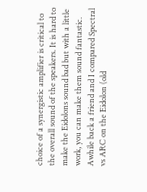choice of a synergistic amplifier is critical to the overall sound of the speakers. It is hard to make the Eidolons sound bad but with a little work, you can make them sound fantastic.
Awhile back a friend and I compared Spectral vs ARC on the Eidolon (old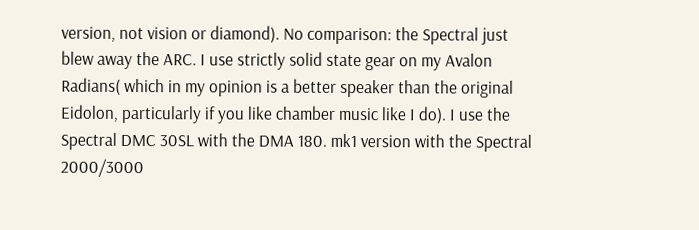version, not vision or diamond). No comparison: the Spectral just blew away the ARC. I use strictly solid state gear on my Avalon Radians( which in my opinion is a better speaker than the original Eidolon, particularly if you like chamber music like I do). I use the Spectral DMC 30SL with the DMA 180. mk1 version with the Spectral 2000/3000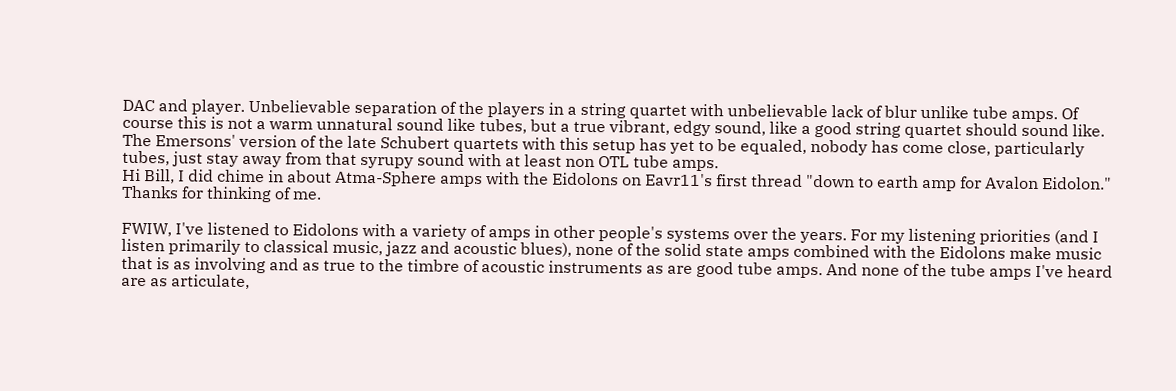DAC and player. Unbelievable separation of the players in a string quartet with unbelievable lack of blur unlike tube amps. Of course this is not a warm unnatural sound like tubes, but a true vibrant, edgy sound, like a good string quartet should sound like. The Emersons' version of the late Schubert quartets with this setup has yet to be equaled, nobody has come close, particularly tubes, just stay away from that syrupy sound with at least non OTL tube amps.
Hi Bill, I did chime in about Atma-Sphere amps with the Eidolons on Eavr11's first thread "down to earth amp for Avalon Eidolon." Thanks for thinking of me.

FWIW, I've listened to Eidolons with a variety of amps in other people's systems over the years. For my listening priorities (and I listen primarily to classical music, jazz and acoustic blues), none of the solid state amps combined with the Eidolons make music that is as involving and as true to the timbre of acoustic instruments as are good tube amps. And none of the tube amps I've heard are as articulate,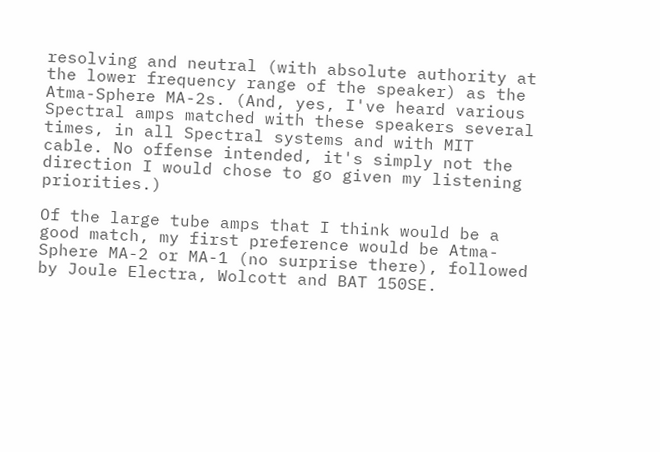resolving and neutral (with absolute authority at the lower frequency range of the speaker) as the Atma-Sphere MA-2s. (And, yes, I've heard various Spectral amps matched with these speakers several times, in all Spectral systems and with MIT cable. No offense intended, it's simply not the direction I would chose to go given my listening priorities.)

Of the large tube amps that I think would be a good match, my first preference would be Atma-Sphere MA-2 or MA-1 (no surprise there), followed by Joule Electra, Wolcott and BAT 150SE.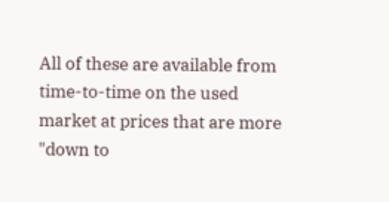All of these are available from time-to-time on the used market at prices that are more "down to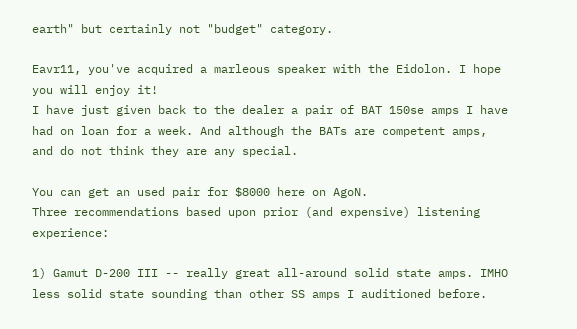earth" but certainly not "budget" category.

Eavr11, you've acquired a marleous speaker with the Eidolon. I hope you will enjoy it!
I have just given back to the dealer a pair of BAT 150se amps I have had on loan for a week. And although the BATs are competent amps, and do not think they are any special.

You can get an used pair for $8000 here on AgoN.
Three recommendations based upon prior (and expensive) listening experience:

1) Gamut D-200 III -- really great all-around solid state amps. IMHO less solid state sounding than other SS amps I auditioned before.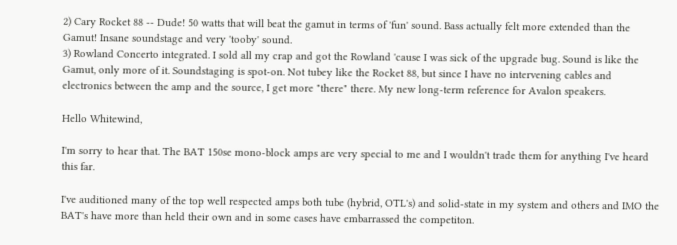2) Cary Rocket 88 -- Dude! 50 watts that will beat the gamut in terms of 'fun' sound. Bass actually felt more extended than the Gamut! Insane soundstage and very 'tooby' sound.
3) Rowland Concerto integrated. I sold all my crap and got the Rowland 'cause I was sick of the upgrade bug. Sound is like the Gamut, only more of it. Soundstaging is spot-on. Not tubey like the Rocket 88, but since I have no intervening cables and electronics between the amp and the source, I get more "there" there. My new long-term reference for Avalon speakers.

Hello Whitewind,

I'm sorry to hear that. The BAT 150se mono-block amps are very special to me and I wouldn't trade them for anything I've heard this far.

I've auditioned many of the top well respected amps both tube (hybrid, OTL's) and solid-state in my system and others and IMO the BAT's have more than held their own and in some cases have embarrassed the competiton.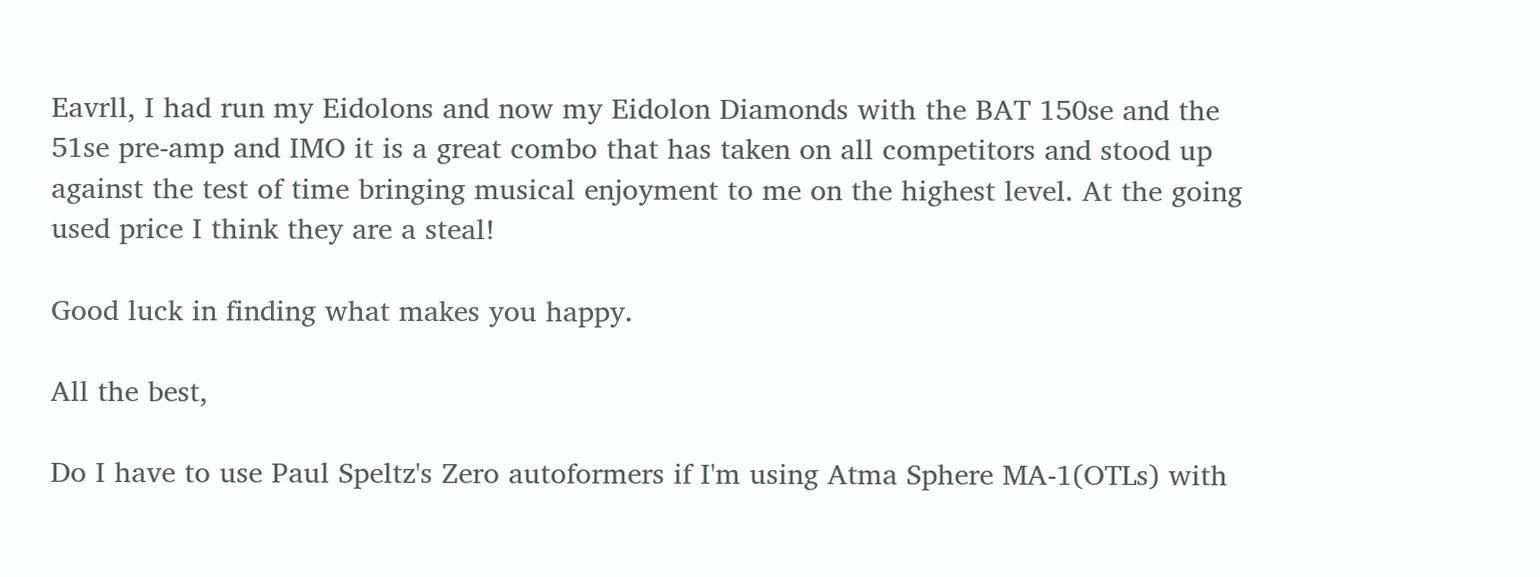Eavrll, I had run my Eidolons and now my Eidolon Diamonds with the BAT 150se and the 51se pre-amp and IMO it is a great combo that has taken on all competitors and stood up against the test of time bringing musical enjoyment to me on the highest level. At the going used price I think they are a steal!

Good luck in finding what makes you happy.

All the best,

Do I have to use Paul Speltz's Zero autoformers if I'm using Atma Sphere MA-1(OTLs) with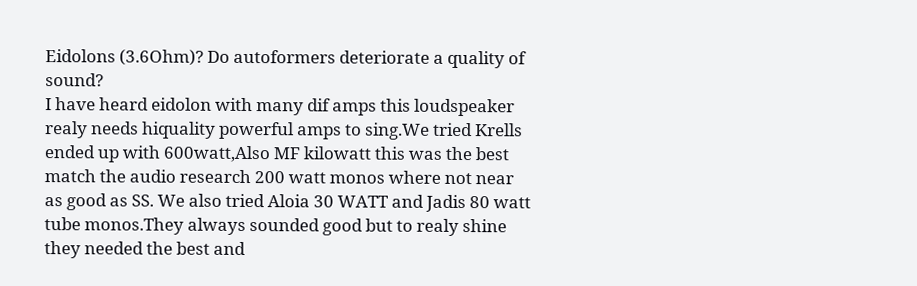Eidolons (3.6Ohm)? Do autoformers deteriorate a quality of sound?
I have heard eidolon with many dif amps this loudspeaker realy needs hiquality powerful amps to sing.We tried Krells ended up with 600watt,Also MF kilowatt this was the best match the audio research 200 watt monos where not near as good as SS. We also tried Aloia 30 WATT and Jadis 80 watt tube monos.They always sounded good but to realy shine they needed the best and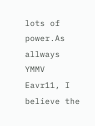lots of power.As allways YMMV
Eavr11, I believe the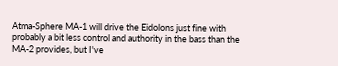Atma-Sphere MA-1 will drive the Eidolons just fine with probably a bit less control and authority in the bass than the MA-2 provides, but I've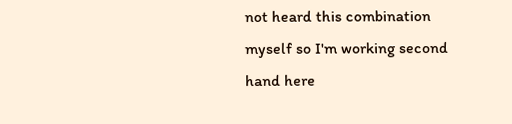not heard this combination myself so I'm working second hand here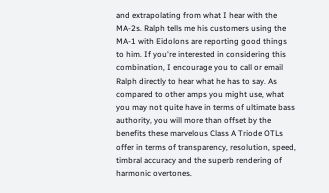and extrapolating from what I hear with the MA-2s. Ralph tells me his customers using the MA-1 with Eidolons are reporting good things to him. If you're interested in considering this combination, I encourage you to call or email Ralph directly to hear what he has to say. As compared to other amps you might use, what you may not quite have in terms of ultimate bass authority, you will more than offset by the benefits these marvelous Class A Triode OTLs offer in terms of transparency, resolution, speed, timbral accuracy and the superb rendering of harmonic overtones.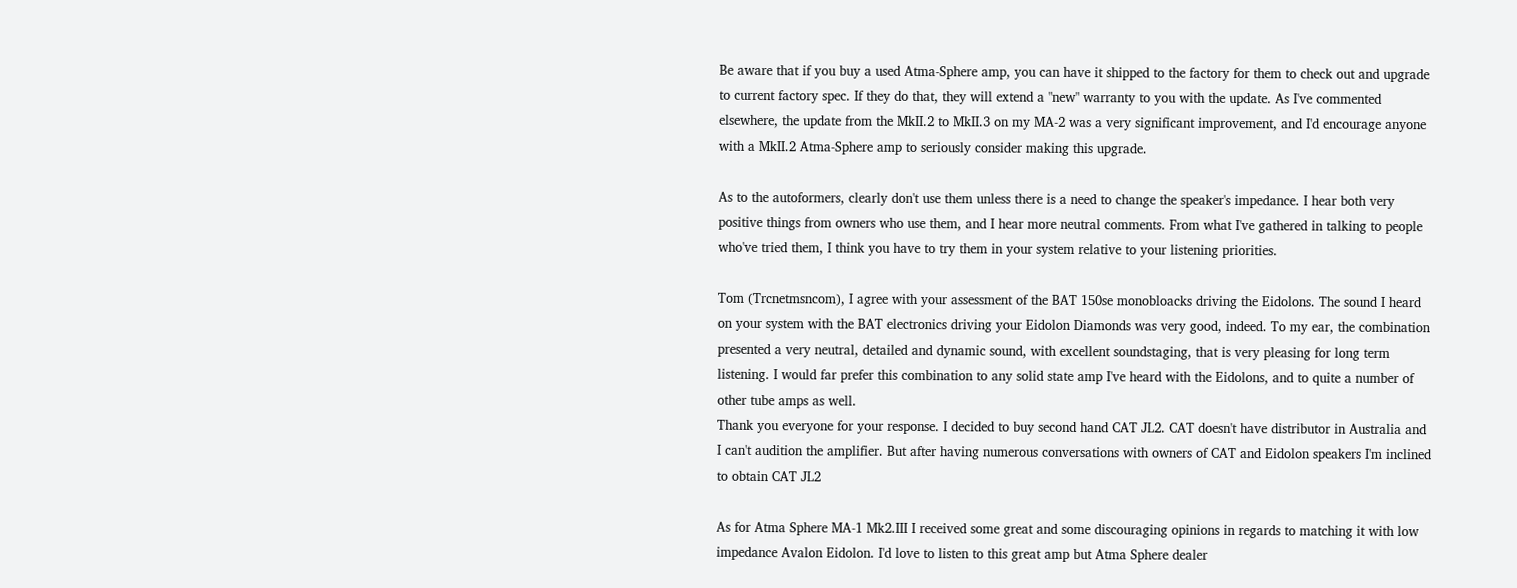Be aware that if you buy a used Atma-Sphere amp, you can have it shipped to the factory for them to check out and upgrade to current factory spec. If they do that, they will extend a "new" warranty to you with the update. As I've commented elsewhere, the update from the MkII.2 to MkII.3 on my MA-2 was a very significant improvement, and I'd encourage anyone with a MkII.2 Atma-Sphere amp to seriously consider making this upgrade.

As to the autoformers, clearly don't use them unless there is a need to change the speaker's impedance. I hear both very positive things from owners who use them, and I hear more neutral comments. From what I've gathered in talking to people who've tried them, I think you have to try them in your system relative to your listening priorities.

Tom (Trcnetmsncom), I agree with your assessment of the BAT 150se monobloacks driving the Eidolons. The sound I heard on your system with the BAT electronics driving your Eidolon Diamonds was very good, indeed. To my ear, the combination presented a very neutral, detailed and dynamic sound, with excellent soundstaging, that is very pleasing for long term listening. I would far prefer this combination to any solid state amp I've heard with the Eidolons, and to quite a number of other tube amps as well.
Thank you everyone for your response. I decided to buy second hand CAT JL2. CAT doesn't have distributor in Australia and I can't audition the amplifier. But after having numerous conversations with owners of CAT and Eidolon speakers I'm inclined to obtain CAT JL2

As for Atma Sphere MA-1 Mk2.III I received some great and some discouraging opinions in regards to matching it with low impedance Avalon Eidolon. I'd love to listen to this great amp but Atma Sphere dealer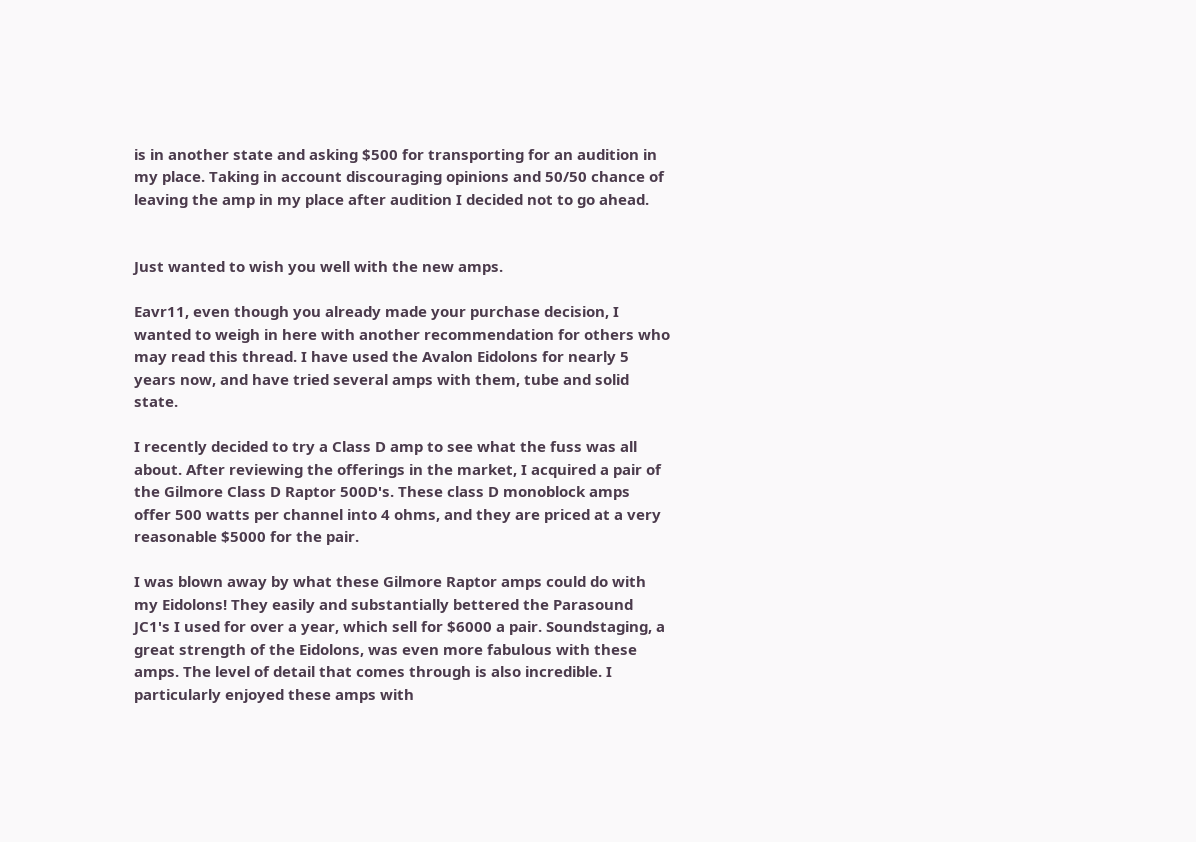is in another state and asking $500 for transporting for an audition in my place. Taking in account discouraging opinions and 50/50 chance of leaving the amp in my place after audition I decided not to go ahead.


Just wanted to wish you well with the new amps.

Eavr11, even though you already made your purchase decision, I wanted to weigh in here with another recommendation for others who may read this thread. I have used the Avalon Eidolons for nearly 5 years now, and have tried several amps with them, tube and solid state.

I recently decided to try a Class D amp to see what the fuss was all about. After reviewing the offerings in the market, I acquired a pair of the Gilmore Class D Raptor 500D's. These class D monoblock amps offer 500 watts per channel into 4 ohms, and they are priced at a very reasonable $5000 for the pair.

I was blown away by what these Gilmore Raptor amps could do with my Eidolons! They easily and substantially bettered the Parasound JC1's I used for over a year, which sell for $6000 a pair. Soundstaging, a great strength of the Eidolons, was even more fabulous with these amps. The level of detail that comes through is also incredible. I particularly enjoyed these amps with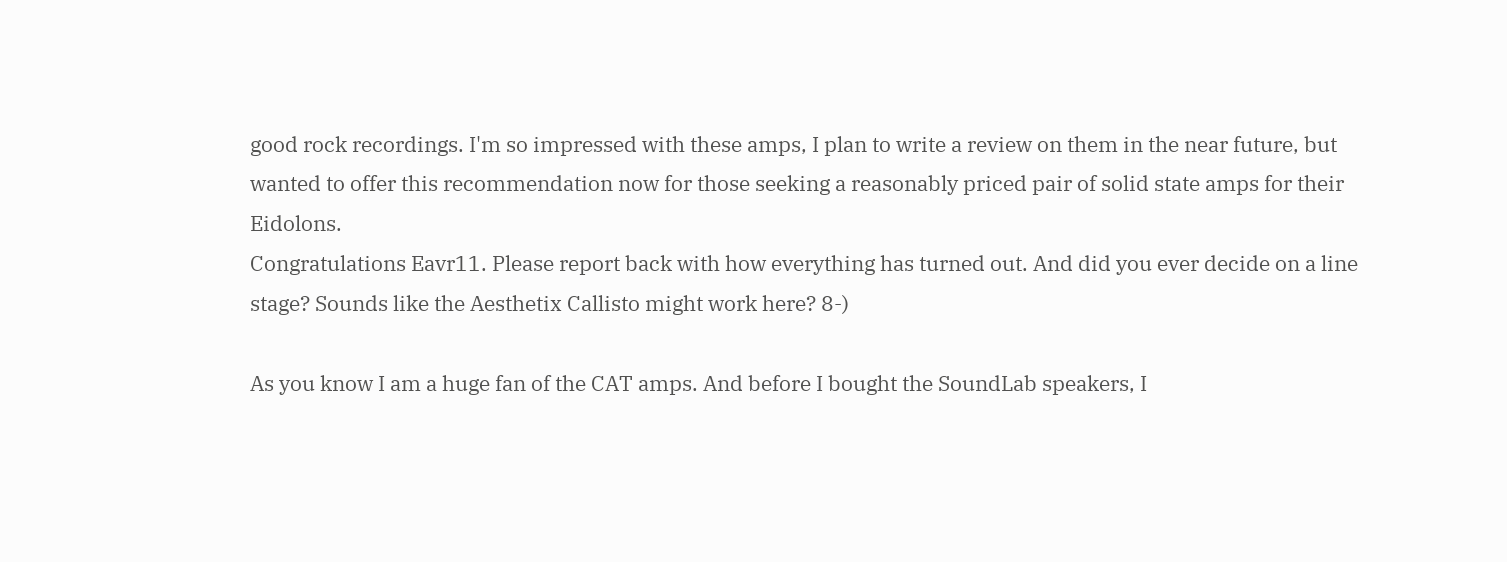good rock recordings. I'm so impressed with these amps, I plan to write a review on them in the near future, but wanted to offer this recommendation now for those seeking a reasonably priced pair of solid state amps for their Eidolons.
Congratulations Eavr11. Please report back with how everything has turned out. And did you ever decide on a line stage? Sounds like the Aesthetix Callisto might work here? 8-)

As you know I am a huge fan of the CAT amps. And before I bought the SoundLab speakers, I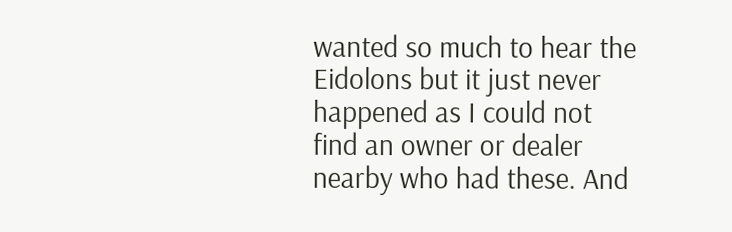wanted so much to hear the Eidolons but it just never happened as I could not find an owner or dealer nearby who had these. And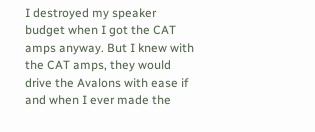I destroyed my speaker budget when I got the CAT amps anyway. But I knew with the CAT amps, they would drive the Avalons with ease if and when I ever made the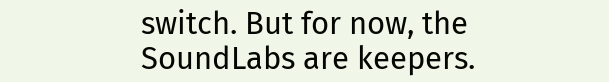switch. But for now, the SoundLabs are keepers.